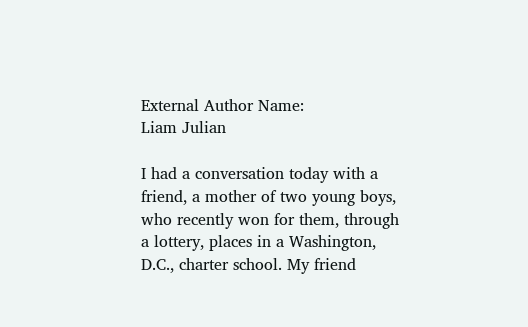External Author Name:
Liam Julian

I had a conversation today with a friend, a mother of two young boys, who recently won for them, through a lottery, places in a Washington, D.C., charter school. My friend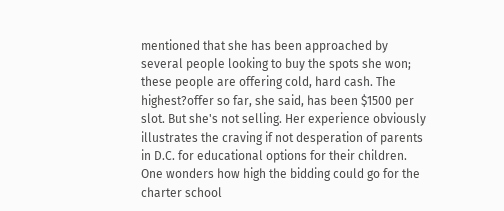mentioned that she has been approached by several people looking to buy the spots she won; these people are offering cold, hard cash. The highest?offer so far, she said, has been $1500 per slot. But she's not selling. Her experience obviously illustrates the craving if not desperation of parents in D.C. for educational options for their children. One wonders how high the bidding could go for the charter school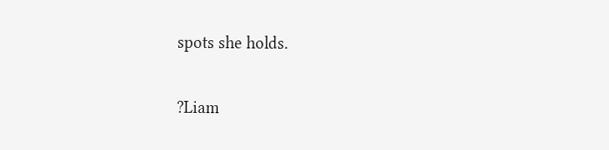spots she holds.

?Liam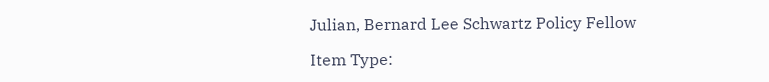Julian, Bernard Lee Schwartz Policy Fellow

Item Type: